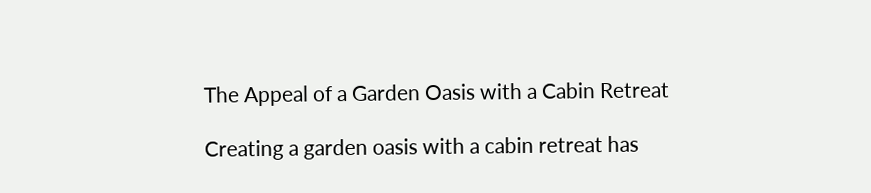The Appeal of a Garden Oasis with a Cabin Retreat

Creating a garden oasis with a cabin retreat has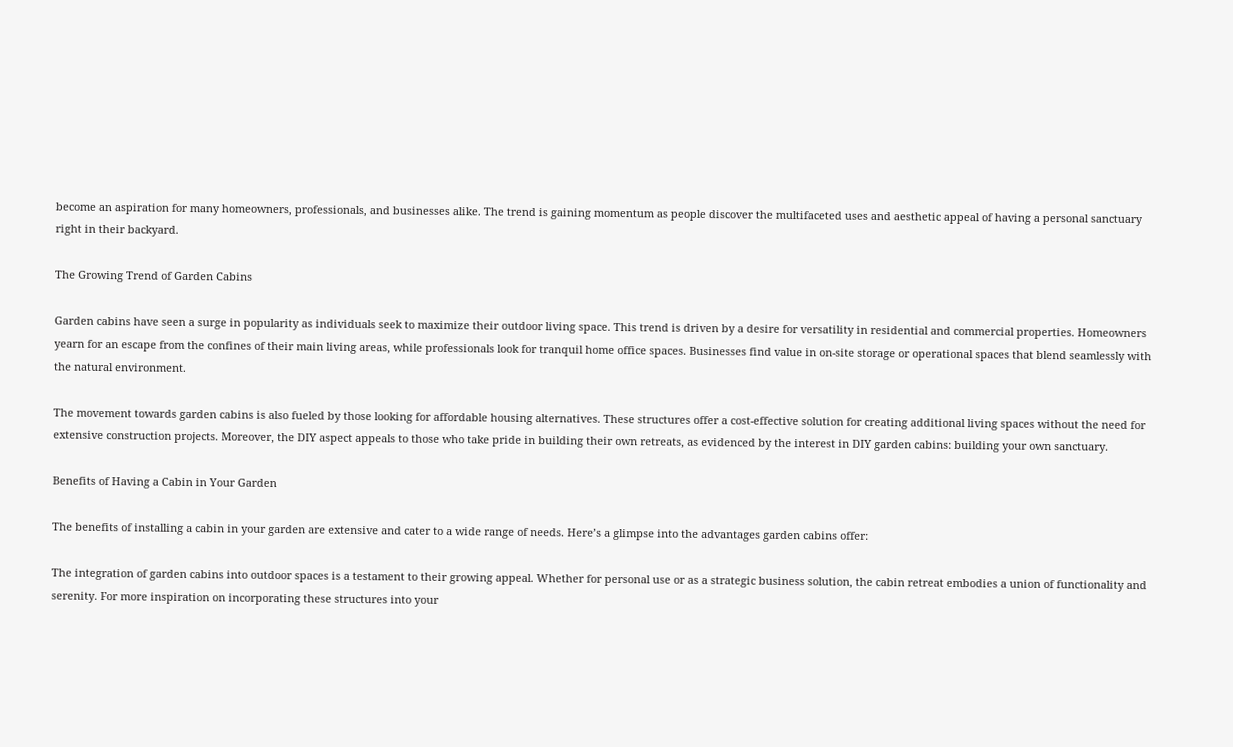become an aspiration for many homeowners, professionals, and businesses alike. The trend is gaining momentum as people discover the multifaceted uses and aesthetic appeal of having a personal sanctuary right in their backyard.

The Growing Trend of Garden Cabins

Garden cabins have seen a surge in popularity as individuals seek to maximize their outdoor living space. This trend is driven by a desire for versatility in residential and commercial properties. Homeowners yearn for an escape from the confines of their main living areas, while professionals look for tranquil home office spaces. Businesses find value in on-site storage or operational spaces that blend seamlessly with the natural environment.

The movement towards garden cabins is also fueled by those looking for affordable housing alternatives. These structures offer a cost-effective solution for creating additional living spaces without the need for extensive construction projects. Moreover, the DIY aspect appeals to those who take pride in building their own retreats, as evidenced by the interest in DIY garden cabins: building your own sanctuary.

Benefits of Having a Cabin in Your Garden

The benefits of installing a cabin in your garden are extensive and cater to a wide range of needs. Here’s a glimpse into the advantages garden cabins offer:

The integration of garden cabins into outdoor spaces is a testament to their growing appeal. Whether for personal use or as a strategic business solution, the cabin retreat embodies a union of functionality and serenity. For more inspiration on incorporating these structures into your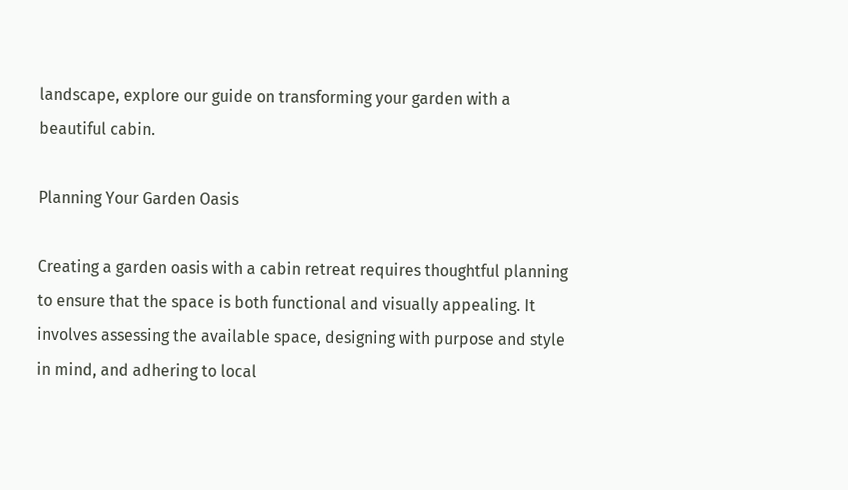landscape, explore our guide on transforming your garden with a beautiful cabin.

Planning Your Garden Oasis

Creating a garden oasis with a cabin retreat requires thoughtful planning to ensure that the space is both functional and visually appealing. It involves assessing the available space, designing with purpose and style in mind, and adhering to local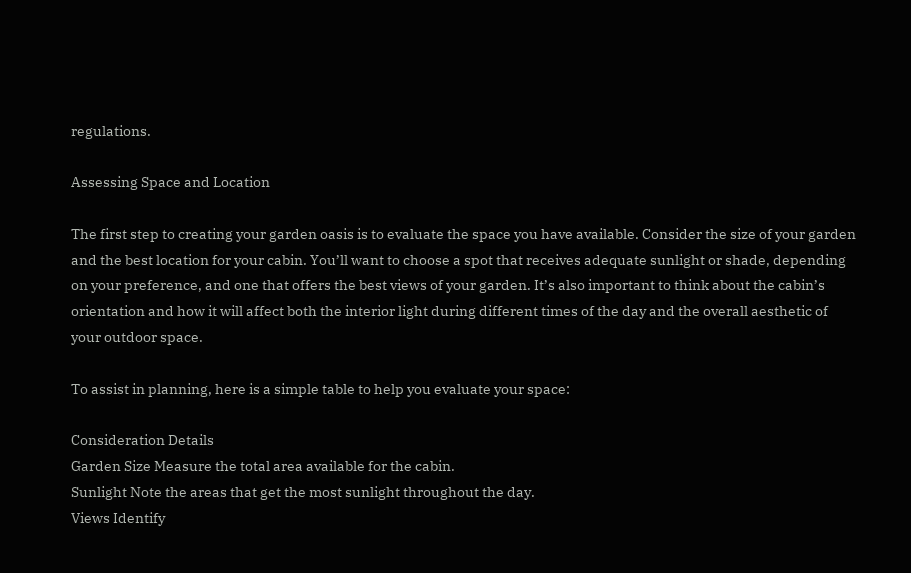regulations.

Assessing Space and Location

The first step to creating your garden oasis is to evaluate the space you have available. Consider the size of your garden and the best location for your cabin. You’ll want to choose a spot that receives adequate sunlight or shade, depending on your preference, and one that offers the best views of your garden. It’s also important to think about the cabin’s orientation and how it will affect both the interior light during different times of the day and the overall aesthetic of your outdoor space.

To assist in planning, here is a simple table to help you evaluate your space:

Consideration Details
Garden Size Measure the total area available for the cabin.
Sunlight Note the areas that get the most sunlight throughout the day.
Views Identify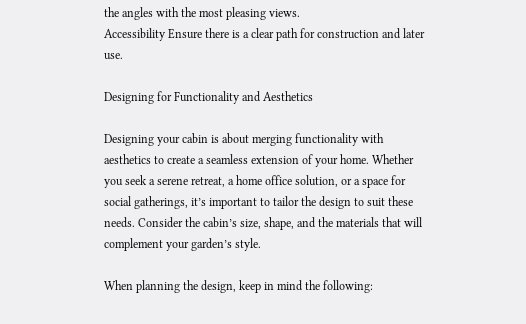the angles with the most pleasing views.
Accessibility Ensure there is a clear path for construction and later use.

Designing for Functionality and Aesthetics

Designing your cabin is about merging functionality with aesthetics to create a seamless extension of your home. Whether you seek a serene retreat, a home office solution, or a space for social gatherings, it’s important to tailor the design to suit these needs. Consider the cabin’s size, shape, and the materials that will complement your garden’s style.

When planning the design, keep in mind the following: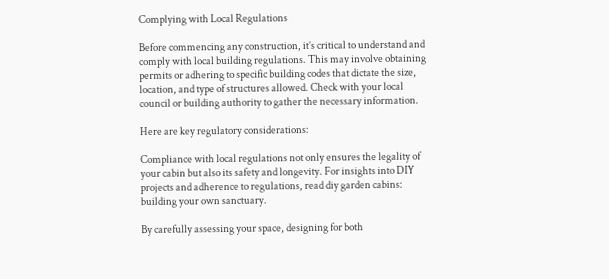Complying with Local Regulations

Before commencing any construction, it’s critical to understand and comply with local building regulations. This may involve obtaining permits or adhering to specific building codes that dictate the size, location, and type of structures allowed. Check with your local council or building authority to gather the necessary information.

Here are key regulatory considerations:

Compliance with local regulations not only ensures the legality of your cabin but also its safety and longevity. For insights into DIY projects and adherence to regulations, read diy garden cabins: building your own sanctuary.

By carefully assessing your space, designing for both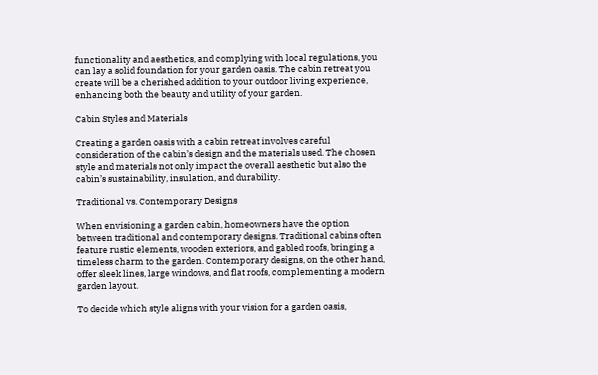functionality and aesthetics, and complying with local regulations, you can lay a solid foundation for your garden oasis. The cabin retreat you create will be a cherished addition to your outdoor living experience, enhancing both the beauty and utility of your garden.

Cabin Styles and Materials

Creating a garden oasis with a cabin retreat involves careful consideration of the cabin’s design and the materials used. The chosen style and materials not only impact the overall aesthetic but also the cabin’s sustainability, insulation, and durability.

Traditional vs. Contemporary Designs

When envisioning a garden cabin, homeowners have the option between traditional and contemporary designs. Traditional cabins often feature rustic elements, wooden exteriors, and gabled roofs, bringing a timeless charm to the garden. Contemporary designs, on the other hand, offer sleek lines, large windows, and flat roofs, complementing a modern garden layout.

To decide which style aligns with your vision for a garden oasis,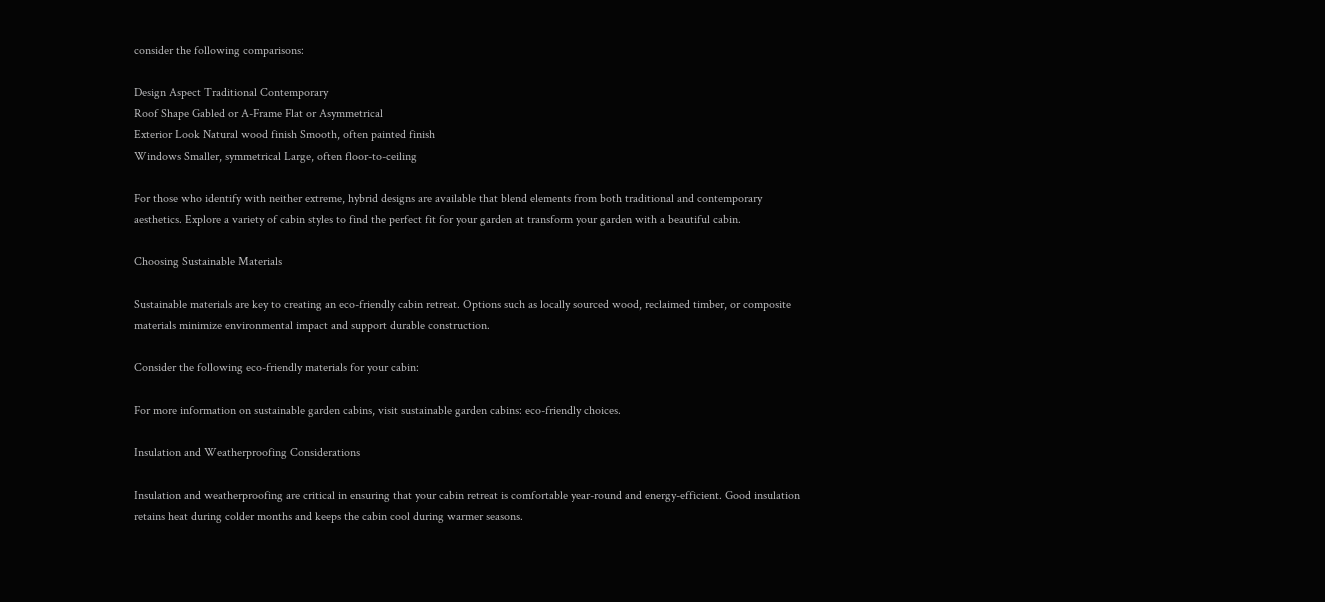consider the following comparisons:

Design Aspect Traditional Contemporary
Roof Shape Gabled or A-Frame Flat or Asymmetrical
Exterior Look Natural wood finish Smooth, often painted finish
Windows Smaller, symmetrical Large, often floor-to-ceiling

For those who identify with neither extreme, hybrid designs are available that blend elements from both traditional and contemporary aesthetics. Explore a variety of cabin styles to find the perfect fit for your garden at transform your garden with a beautiful cabin.

Choosing Sustainable Materials

Sustainable materials are key to creating an eco-friendly cabin retreat. Options such as locally sourced wood, reclaimed timber, or composite materials minimize environmental impact and support durable construction.

Consider the following eco-friendly materials for your cabin:

For more information on sustainable garden cabins, visit sustainable garden cabins: eco-friendly choices.

Insulation and Weatherproofing Considerations

Insulation and weatherproofing are critical in ensuring that your cabin retreat is comfortable year-round and energy-efficient. Good insulation retains heat during colder months and keeps the cabin cool during warmer seasons.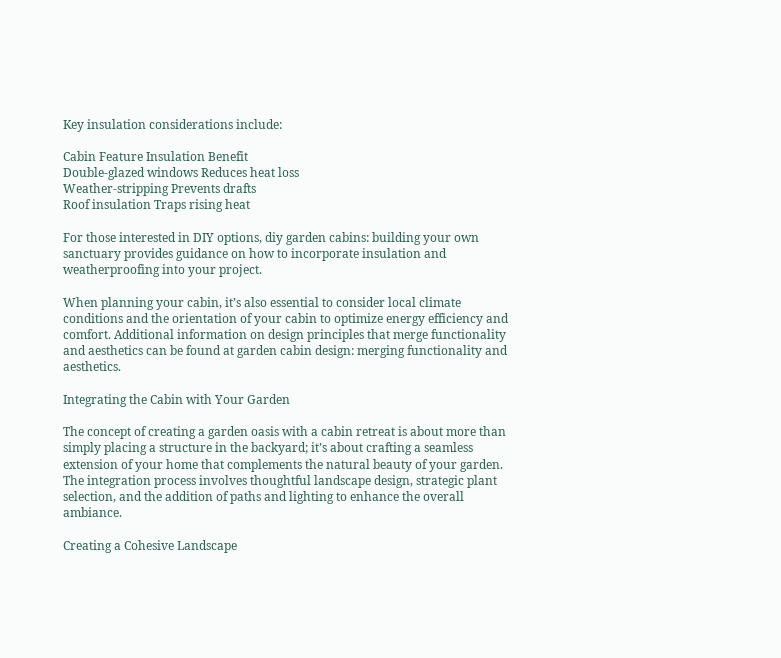Key insulation considerations include:

Cabin Feature Insulation Benefit
Double-glazed windows Reduces heat loss
Weather-stripping Prevents drafts
Roof insulation Traps rising heat

For those interested in DIY options, diy garden cabins: building your own sanctuary provides guidance on how to incorporate insulation and weatherproofing into your project.

When planning your cabin, it’s also essential to consider local climate conditions and the orientation of your cabin to optimize energy efficiency and comfort. Additional information on design principles that merge functionality and aesthetics can be found at garden cabin design: merging functionality and aesthetics.

Integrating the Cabin with Your Garden

The concept of creating a garden oasis with a cabin retreat is about more than simply placing a structure in the backyard; it’s about crafting a seamless extension of your home that complements the natural beauty of your garden. The integration process involves thoughtful landscape design, strategic plant selection, and the addition of paths and lighting to enhance the overall ambiance.

Creating a Cohesive Landscape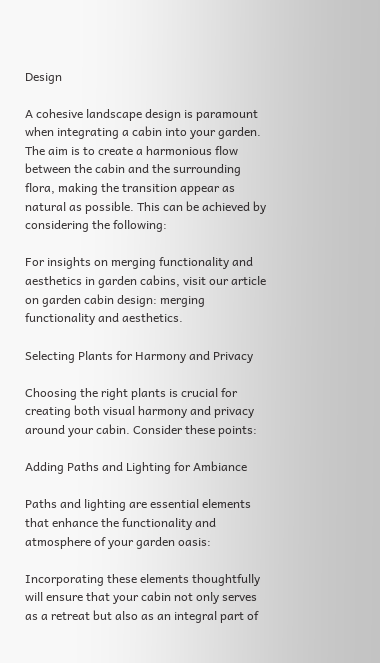Design

A cohesive landscape design is paramount when integrating a cabin into your garden. The aim is to create a harmonious flow between the cabin and the surrounding flora, making the transition appear as natural as possible. This can be achieved by considering the following:

For insights on merging functionality and aesthetics in garden cabins, visit our article on garden cabin design: merging functionality and aesthetics.

Selecting Plants for Harmony and Privacy

Choosing the right plants is crucial for creating both visual harmony and privacy around your cabin. Consider these points:

Adding Paths and Lighting for Ambiance

Paths and lighting are essential elements that enhance the functionality and atmosphere of your garden oasis:

Incorporating these elements thoughtfully will ensure that your cabin not only serves as a retreat but also as an integral part of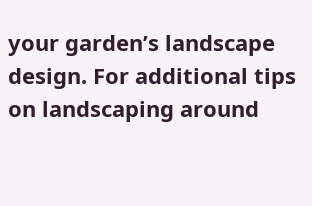your garden’s landscape design. For additional tips on landscaping around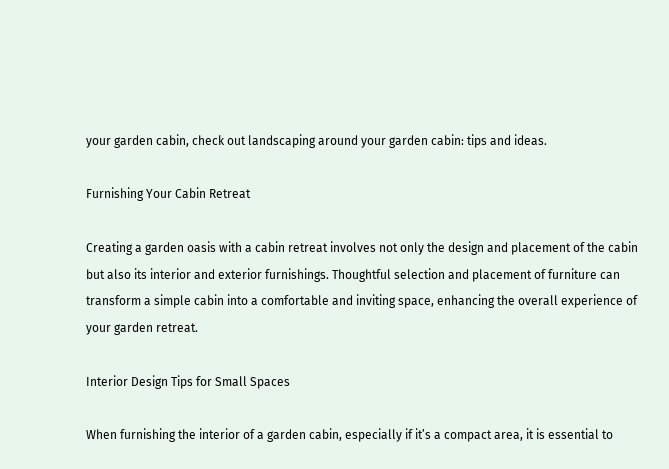your garden cabin, check out landscaping around your garden cabin: tips and ideas.

Furnishing Your Cabin Retreat

Creating a garden oasis with a cabin retreat involves not only the design and placement of the cabin but also its interior and exterior furnishings. Thoughtful selection and placement of furniture can transform a simple cabin into a comfortable and inviting space, enhancing the overall experience of your garden retreat.

Interior Design Tips for Small Spaces

When furnishing the interior of a garden cabin, especially if it’s a compact area, it is essential to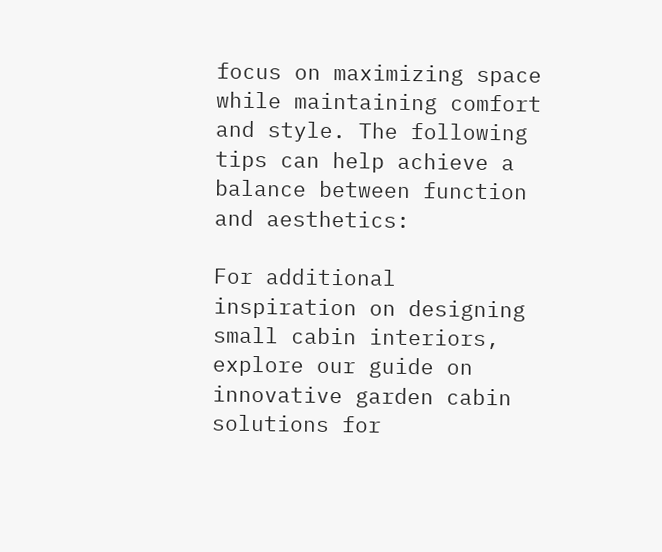focus on maximizing space while maintaining comfort and style. The following tips can help achieve a balance between function and aesthetics:

For additional inspiration on designing small cabin interiors, explore our guide on innovative garden cabin solutions for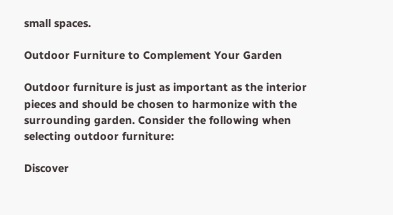small spaces.

Outdoor Furniture to Complement Your Garden

Outdoor furniture is just as important as the interior pieces and should be chosen to harmonize with the surrounding garden. Consider the following when selecting outdoor furniture:

Discover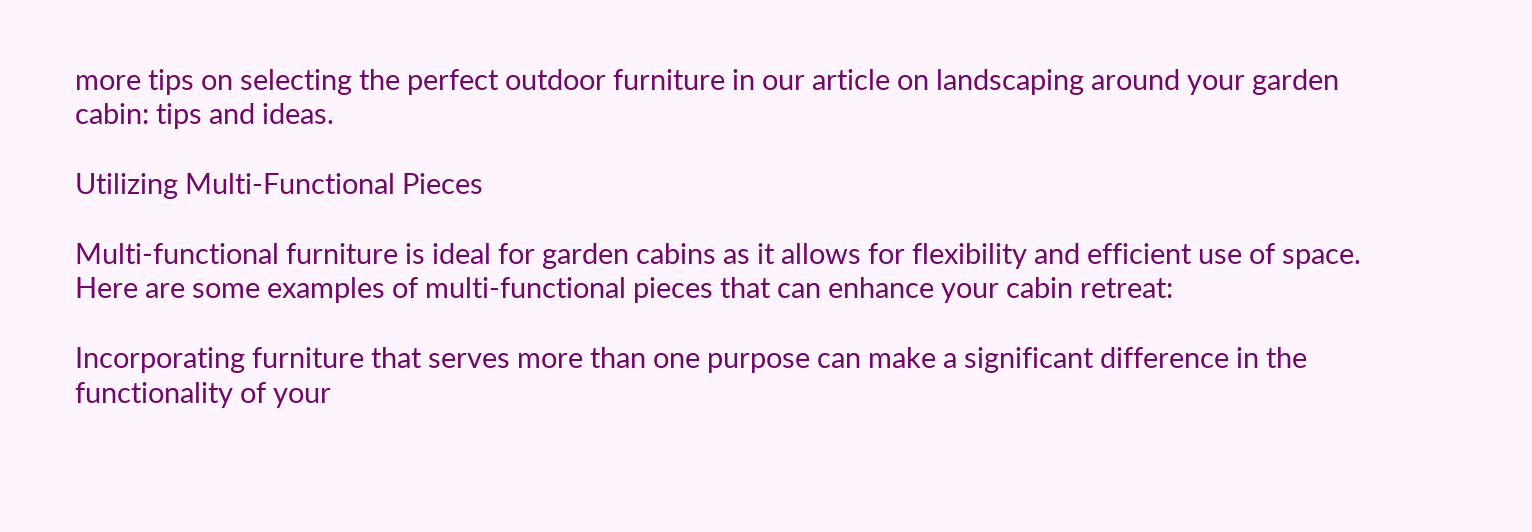more tips on selecting the perfect outdoor furniture in our article on landscaping around your garden cabin: tips and ideas.

Utilizing Multi-Functional Pieces

Multi-functional furniture is ideal for garden cabins as it allows for flexibility and efficient use of space. Here are some examples of multi-functional pieces that can enhance your cabin retreat:

Incorporating furniture that serves more than one purpose can make a significant difference in the functionality of your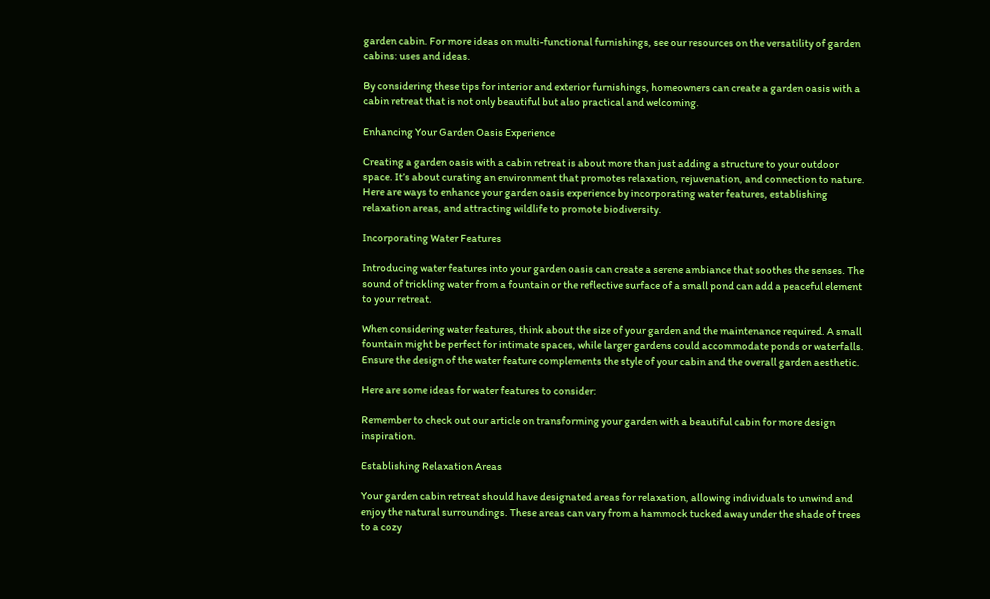garden cabin. For more ideas on multi-functional furnishings, see our resources on the versatility of garden cabins: uses and ideas.

By considering these tips for interior and exterior furnishings, homeowners can create a garden oasis with a cabin retreat that is not only beautiful but also practical and welcoming.

Enhancing Your Garden Oasis Experience

Creating a garden oasis with a cabin retreat is about more than just adding a structure to your outdoor space. It’s about curating an environment that promotes relaxation, rejuvenation, and connection to nature. Here are ways to enhance your garden oasis experience by incorporating water features, establishing relaxation areas, and attracting wildlife to promote biodiversity.

Incorporating Water Features

Introducing water features into your garden oasis can create a serene ambiance that soothes the senses. The sound of trickling water from a fountain or the reflective surface of a small pond can add a peaceful element to your retreat.

When considering water features, think about the size of your garden and the maintenance required. A small fountain might be perfect for intimate spaces, while larger gardens could accommodate ponds or waterfalls. Ensure the design of the water feature complements the style of your cabin and the overall garden aesthetic.

Here are some ideas for water features to consider:

Remember to check out our article on transforming your garden with a beautiful cabin for more design inspiration.

Establishing Relaxation Areas

Your garden cabin retreat should have designated areas for relaxation, allowing individuals to unwind and enjoy the natural surroundings. These areas can vary from a hammock tucked away under the shade of trees to a cozy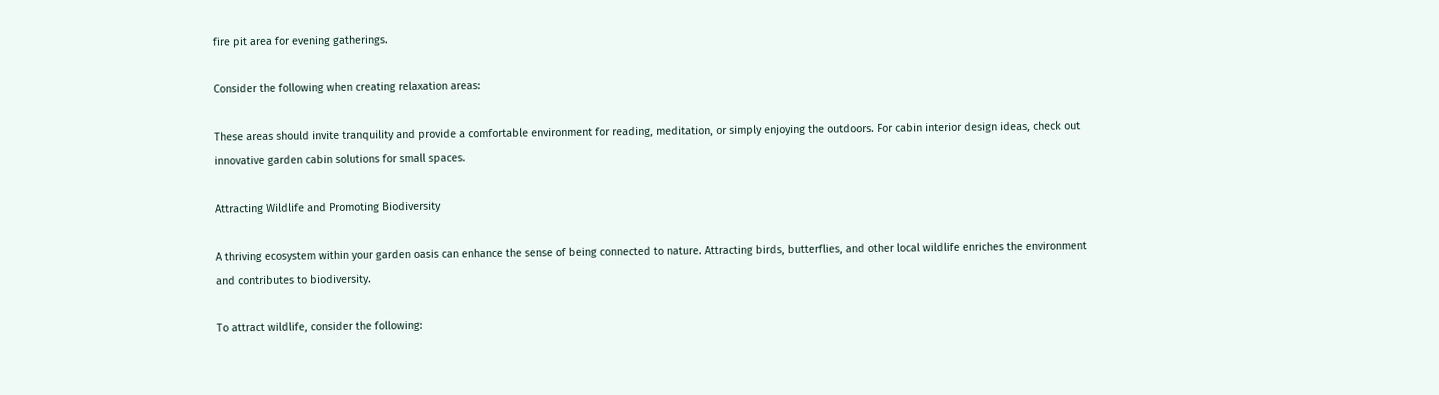fire pit area for evening gatherings.

Consider the following when creating relaxation areas:

These areas should invite tranquility and provide a comfortable environment for reading, meditation, or simply enjoying the outdoors. For cabin interior design ideas, check out innovative garden cabin solutions for small spaces.

Attracting Wildlife and Promoting Biodiversity

A thriving ecosystem within your garden oasis can enhance the sense of being connected to nature. Attracting birds, butterflies, and other local wildlife enriches the environment and contributes to biodiversity.

To attract wildlife, consider the following: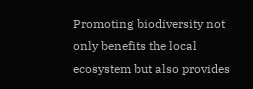Promoting biodiversity not only benefits the local ecosystem but also provides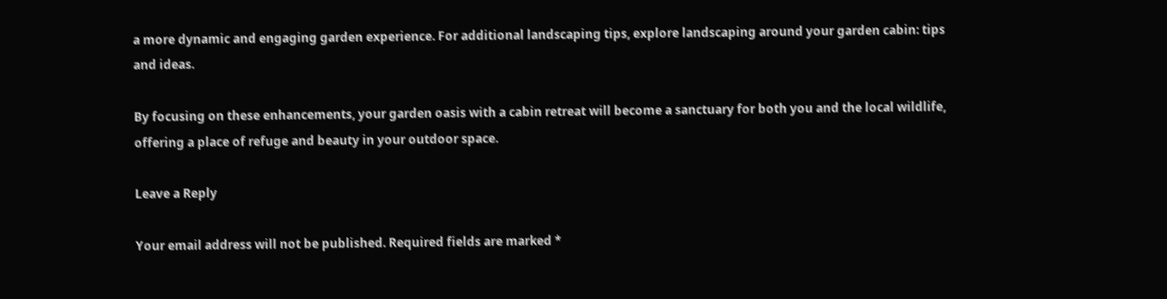a more dynamic and engaging garden experience. For additional landscaping tips, explore landscaping around your garden cabin: tips and ideas.

By focusing on these enhancements, your garden oasis with a cabin retreat will become a sanctuary for both you and the local wildlife, offering a place of refuge and beauty in your outdoor space.

Leave a Reply

Your email address will not be published. Required fields are marked *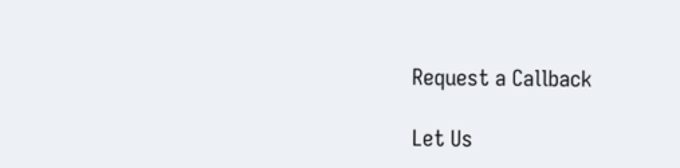Request a Callback

Let Us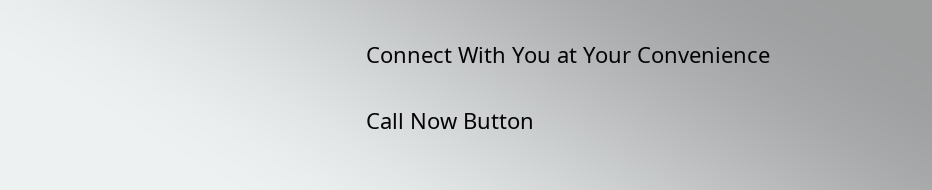Connect With You at Your Convenience

Call Now Button